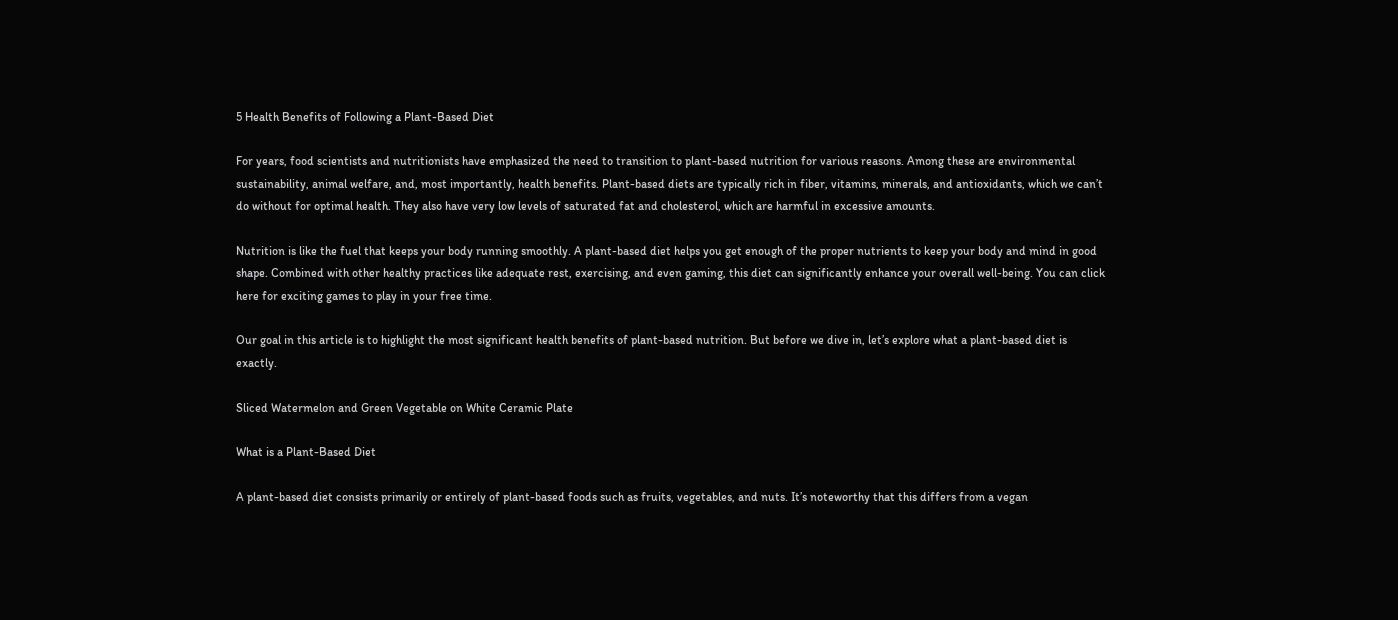5 Health Benefits of Following a Plant-Based Diet

For years, food scientists and nutritionists have emphasized the need to transition to plant-based nutrition for various reasons. Among these are environmental sustainability, animal welfare, and, most importantly, health benefits. Plant-based diets are typically rich in fiber, vitamins, minerals, and antioxidants, which we can’t do without for optimal health. They also have very low levels of saturated fat and cholesterol, which are harmful in excessive amounts.

Nutrition is like the fuel that keeps your body running smoothly. A plant-based diet helps you get enough of the proper nutrients to keep your body and mind in good shape. Combined with other healthy practices like adequate rest, exercising, and even gaming, this diet can significantly enhance your overall well-being. You can click here for exciting games to play in your free time.

Our goal in this article is to highlight the most significant health benefits of plant-based nutrition. But before we dive in, let’s explore what a plant-based diet is exactly.

Sliced Watermelon and Green Vegetable on White Ceramic Plate

What is a Plant-Based Diet

A plant-based diet consists primarily or entirely of plant-based foods such as fruits, vegetables, and nuts. It’s noteworthy that this differs from a vegan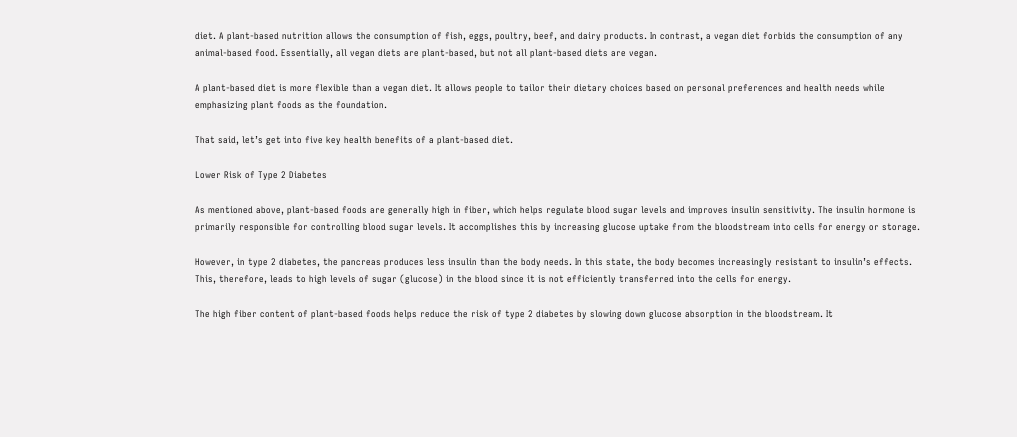diet. A plant-based nutrition allows the consumption of fish, eggs, poultry, beef, and dairy products. In contrast, a vegan diet forbids the consumption of any animal-based food. Essentially, all vegan diets are plant-based, but not all plant-based diets are vegan.

A plant-based diet is more flexible than a vegan diet. It allows people to tailor their dietary choices based on personal preferences and health needs while emphasizing plant foods as the foundation.

That said, let’s get into five key health benefits of a plant-based diet.

Lower Risk of Type 2 Diabetes

As mentioned above, plant-based foods are generally high in fiber, which helps regulate blood sugar levels and improves insulin sensitivity. The insulin hormone is primarily responsible for controlling blood sugar levels. It accomplishes this by increasing glucose uptake from the bloodstream into cells for energy or storage.

However, in type 2 diabetes, the pancreas produces less insulin than the body needs. In this state, the body becomes increasingly resistant to insulin’s effects. This, therefore, leads to high levels of sugar (glucose) in the blood since it is not efficiently transferred into the cells for energy.

The high fiber content of plant-based foods helps reduce the risk of type 2 diabetes by slowing down glucose absorption in the bloodstream. It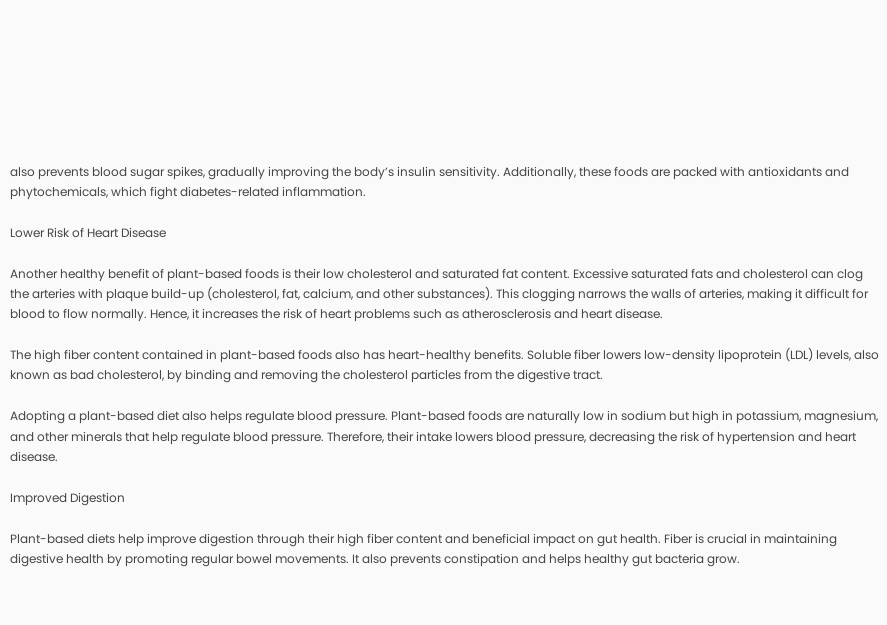also prevents blood sugar spikes, gradually improving the body’s insulin sensitivity. Additionally, these foods are packed with antioxidants and phytochemicals, which fight diabetes-related inflammation.

Lower Risk of Heart Disease

Another healthy benefit of plant-based foods is their low cholesterol and saturated fat content. Excessive saturated fats and cholesterol can clog the arteries with plaque build-up (cholesterol, fat, calcium, and other substances). This clogging narrows the walls of arteries, making it difficult for blood to flow normally. Hence, it increases the risk of heart problems such as atherosclerosis and heart disease.

The high fiber content contained in plant-based foods also has heart-healthy benefits. Soluble fiber lowers low-density lipoprotein (LDL) levels, also known as bad cholesterol, by binding and removing the cholesterol particles from the digestive tract.

Adopting a plant-based diet also helps regulate blood pressure. Plant-based foods are naturally low in sodium but high in potassium, magnesium, and other minerals that help regulate blood pressure. Therefore, their intake lowers blood pressure, decreasing the risk of hypertension and heart disease.

Improved Digestion

Plant-based diets help improve digestion through their high fiber content and beneficial impact on gut health. Fiber is crucial in maintaining digestive health by promoting regular bowel movements. It also prevents constipation and helps healthy gut bacteria grow.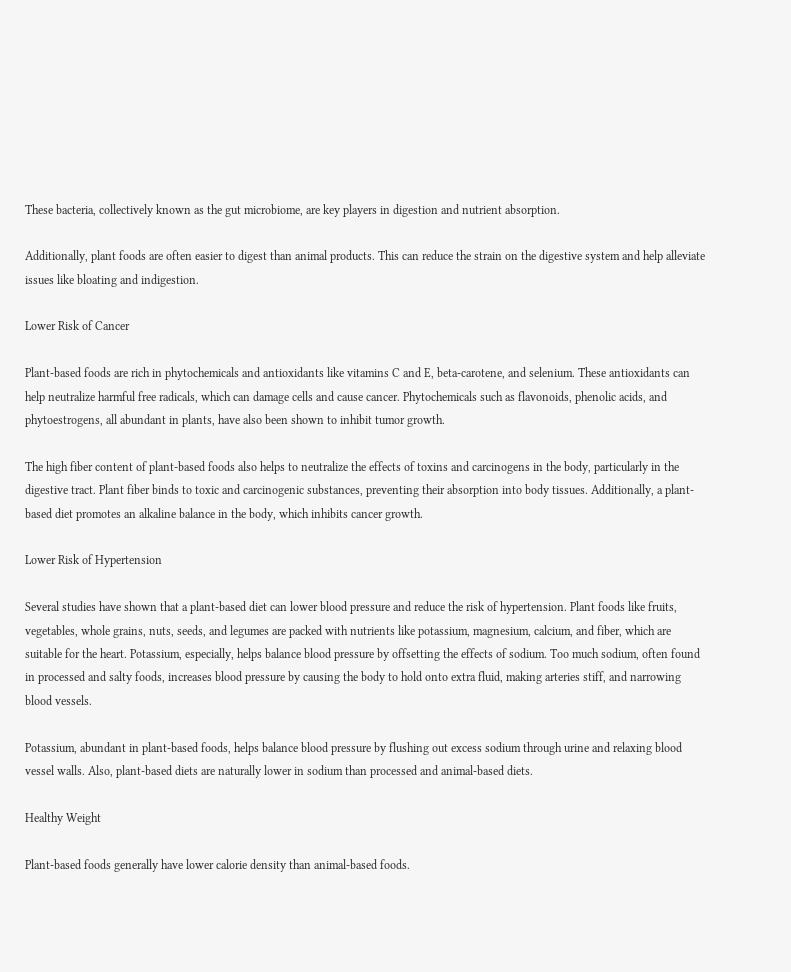These bacteria, collectively known as the gut microbiome, are key players in digestion and nutrient absorption.

Additionally, plant foods are often easier to digest than animal products. This can reduce the strain on the digestive system and help alleviate issues like bloating and indigestion.

Lower Risk of Cancer

Plant-based foods are rich in phytochemicals and antioxidants like vitamins C and E, beta-carotene, and selenium. These antioxidants can help neutralize harmful free radicals, which can damage cells and cause cancer. Phytochemicals such as flavonoids, phenolic acids, and phytoestrogens, all abundant in plants, have also been shown to inhibit tumor growth.

The high fiber content of plant-based foods also helps to neutralize the effects of toxins and carcinogens in the body, particularly in the digestive tract. Plant fiber binds to toxic and carcinogenic substances, preventing their absorption into body tissues. Additionally, a plant-based diet promotes an alkaline balance in the body, which inhibits cancer growth.

Lower Risk of Hypertension

Several studies have shown that a plant-based diet can lower blood pressure and reduce the risk of hypertension. Plant foods like fruits, vegetables, whole grains, nuts, seeds, and legumes are packed with nutrients like potassium, magnesium, calcium, and fiber, which are suitable for the heart. Potassium, especially, helps balance blood pressure by offsetting the effects of sodium. Too much sodium, often found in processed and salty foods, increases blood pressure by causing the body to hold onto extra fluid, making arteries stiff, and narrowing blood vessels.

Potassium, abundant in plant-based foods, helps balance blood pressure by flushing out excess sodium through urine and relaxing blood vessel walls. Also, plant-based diets are naturally lower in sodium than processed and animal-based diets.

Healthy Weight

Plant-based foods generally have lower calorie density than animal-based foods.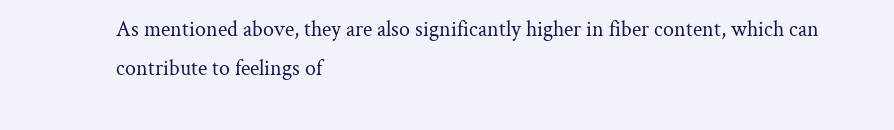As mentioned above, they are also significantly higher in fiber content, which can contribute to feelings of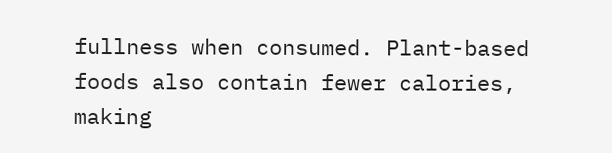fullness when consumed. Plant-based foods also contain fewer calories, making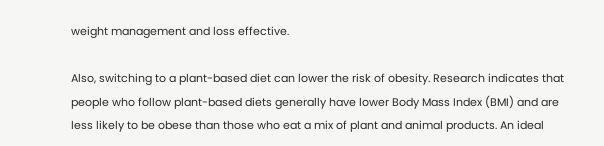weight management and loss effective.

Also, switching to a plant-based diet can lower the risk of obesity. Research indicates that people who follow plant-based diets generally have lower Body Mass Index (BMI) and are less likely to be obese than those who eat a mix of plant and animal products. An ideal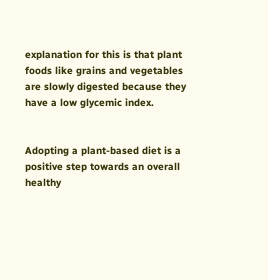explanation for this is that plant foods like grains and vegetables are slowly digested because they have a low glycemic index.


Adopting a plant-based diet is a positive step towards an overall healthy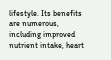lifestyle. Its benefits are numerous, including improved nutrient intake, heart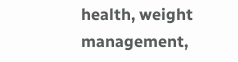health, weight management,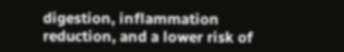digestion, inflammation reduction, and a lower risk of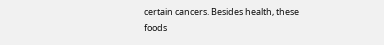certain cancers. Besides health, these foods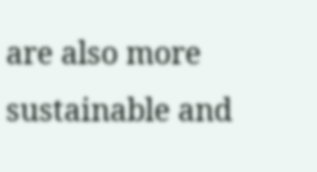are also more sustainable and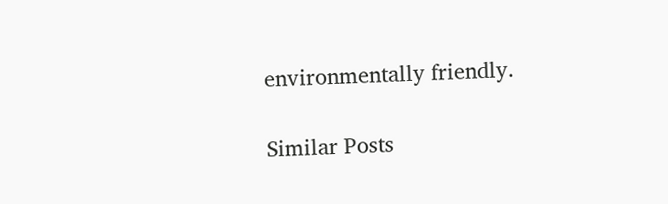environmentally friendly.

Similar Posts